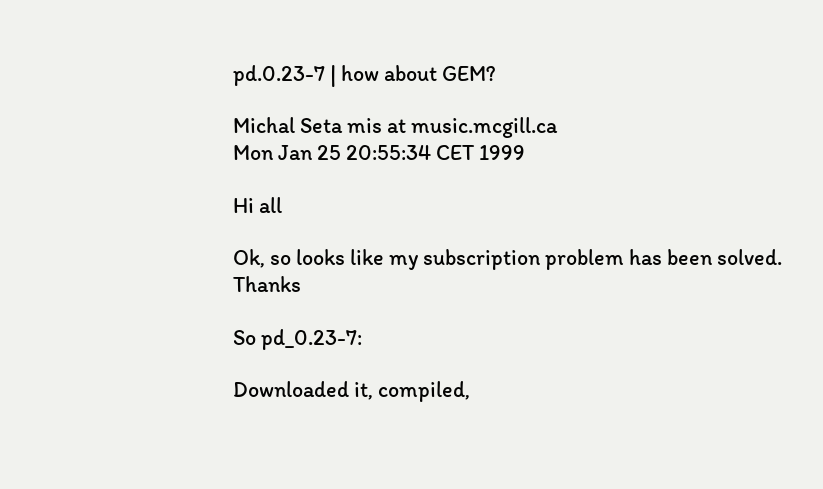pd.0.23-7 | how about GEM?

Michal Seta mis at music.mcgill.ca
Mon Jan 25 20:55:34 CET 1999

Hi all

Ok, so looks like my subscription problem has been solved.  Thanks

So pd_0.23-7:

Downloaded it, compiled,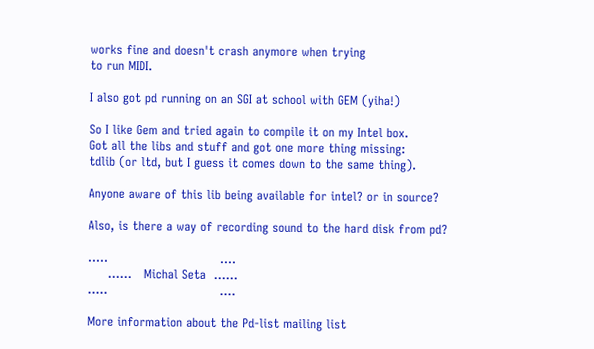works fine and doesn't crash anymore when trying
to run MIDI.

I also got pd running on an SGI at school with GEM (yiha!)

So I like Gem and tried again to compile it on my Intel box.
Got all the libs and stuff and got one more thing missing:
tdlib (or ltd, but I guess it comes down to the same thing).

Anyone aware of this lib being available for intel? or in source?

Also, is there a way of recording sound to the hard disk from pd?

.....                            ....
     ......   Michal Seta  ......
.....                            ....

More information about the Pd-list mailing list